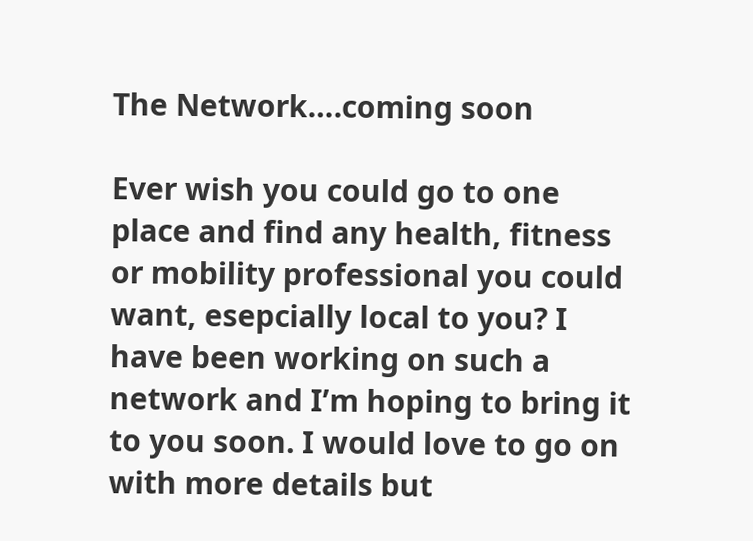The Network….coming soon

Ever wish you could go to one place and find any health, fitness or mobility professional you could want, esepcially local to you? I have been working on such a network and I’m hoping to bring it to you soon. I would love to go on with more details but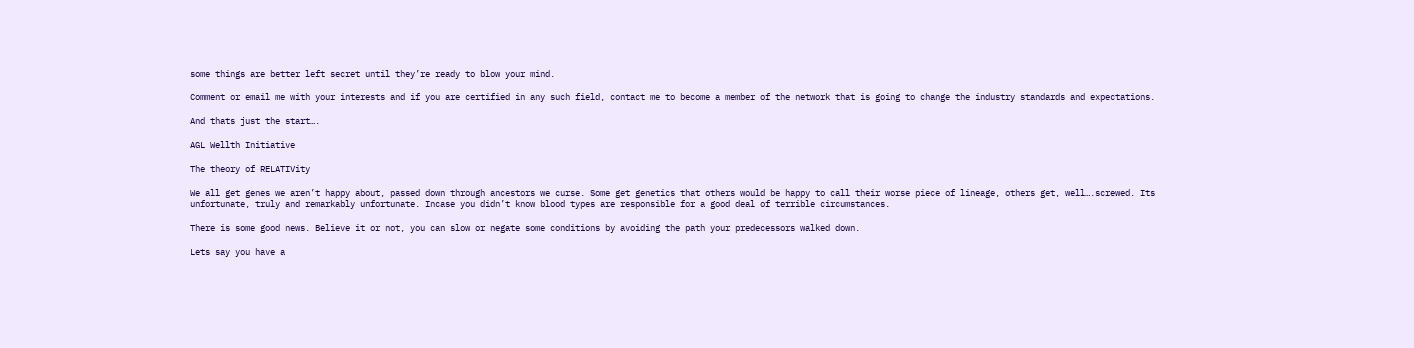some things are better left secret until they’re ready to blow your mind.

Comment or email me with your interests and if you are certified in any such field, contact me to become a member of the network that is going to change the industry standards and expectations.

And thats just the start….

AGL Wellth Initiative

The theory of RELATIVity

We all get genes we aren’t happy about, passed down through ancestors we curse. Some get genetics that others would be happy to call their worse piece of lineage, others get, well….screwed. Its unfortunate, truly and remarkably unfortunate. Incase you didn’t know blood types are responsible for a good deal of terrible circumstances.

There is some good news. Believe it or not, you can slow or negate some conditions by avoiding the path your predecessors walked down.

Lets say you have a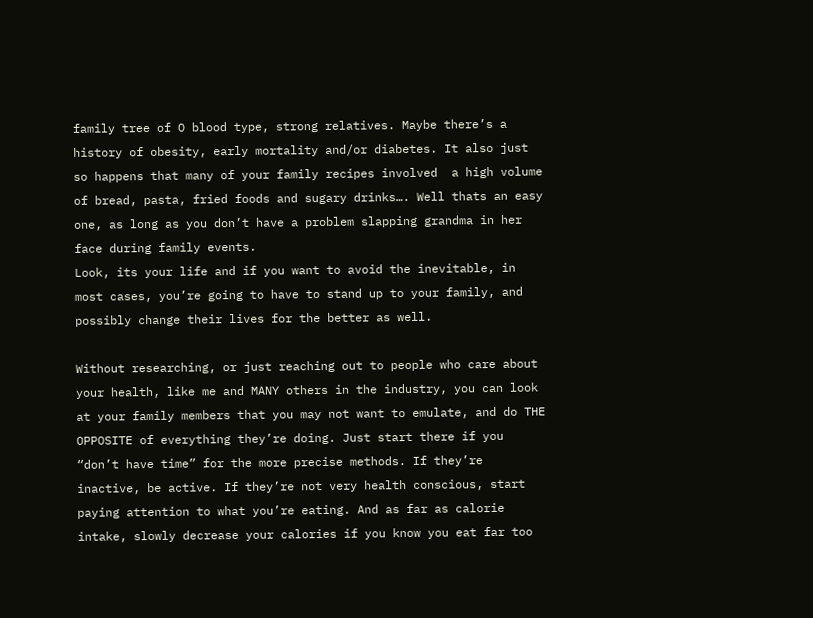family tree of O blood type, strong relatives. Maybe there’s a history of obesity, early mortality and/or diabetes. It also just so happens that many of your family recipes involved  a high volume of bread, pasta, fried foods and sugary drinks…. Well thats an easy one, as long as you don’t have a problem slapping grandma in her face during family events.
Look, its your life and if you want to avoid the inevitable, in most cases, you’re going to have to stand up to your family, and possibly change their lives for the better as well.

Without researching, or just reaching out to people who care about your health, like me and MANY others in the industry, you can look at your family members that you may not want to emulate, and do THE OPPOSITE of everything they’re doing. Just start there if you “don’t have time” for the more precise methods. If they’re inactive, be active. If they’re not very health conscious, start paying attention to what you’re eating. And as far as calorie intake, slowly decrease your calories if you know you eat far too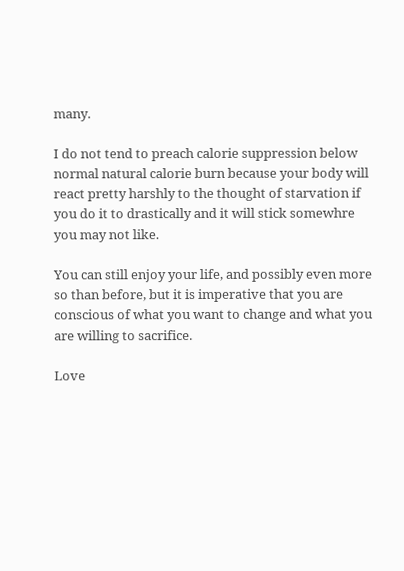many.

I do not tend to preach calorie suppression below normal natural calorie burn because your body will react pretty harshly to the thought of starvation if you do it to drastically and it will stick somewhre you may not like.

You can still enjoy your life, and possibly even more so than before, but it is imperative that you are conscious of what you want to change and what you are willing to sacrifice.

Love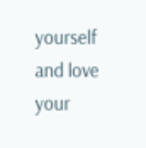yourself and love your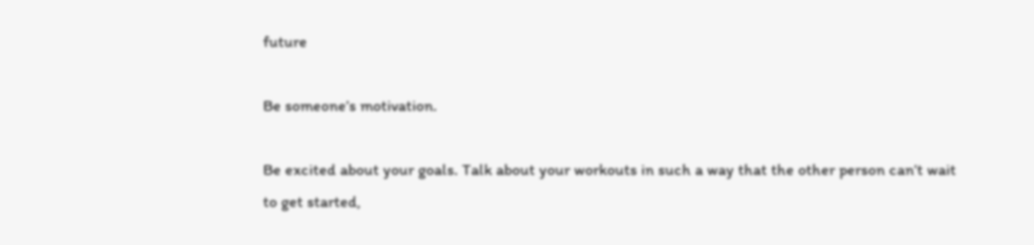future

Be someone’s motivation.

Be excited about your goals. Talk about your workouts in such a way that the other person can’t wait to get started,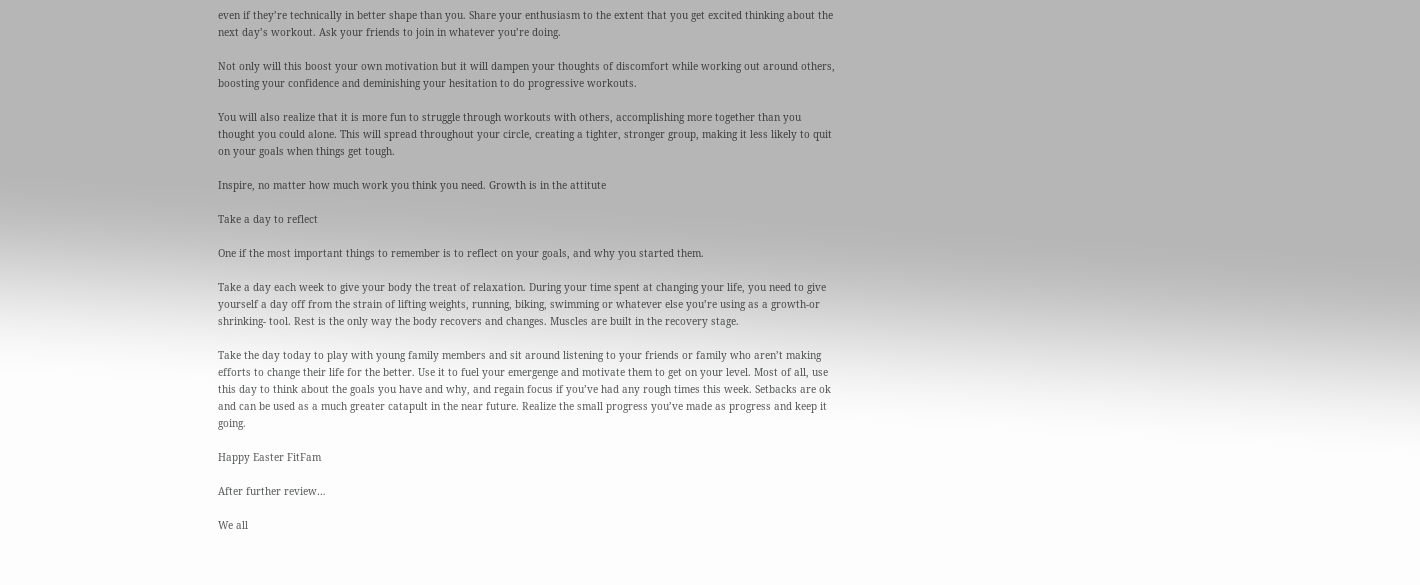even if they’re technically in better shape than you. Share your enthusiasm to the extent that you get excited thinking about the next day’s workout. Ask your friends to join in whatever you’re doing.

Not only will this boost your own motivation but it will dampen your thoughts of discomfort while working out around others, boosting your confidence and deminishing your hesitation to do progressive workouts.

You will also realize that it is more fun to struggle through workouts with others, accomplishing more together than you thought you could alone. This will spread throughout your circle, creating a tighter, stronger group, making it less likely to quit on your goals when things get tough.

Inspire, no matter how much work you think you need. Growth is in the attitute

Take a day to reflect

One if the most important things to remember is to reflect on your goals, and why you started them.

Take a day each week to give your body the treat of relaxation. During your time spent at changing your life, you need to give yourself a day off from the strain of lifting weights, running, biking, swimming or whatever else you’re using as a growth-or shrinking- tool. Rest is the only way the body recovers and changes. Muscles are built in the recovery stage.

Take the day today to play with young family members and sit around listening to your friends or family who aren’t making efforts to change their life for the better. Use it to fuel your emergenge and motivate them to get on your level. Most of all, use this day to think about the goals you have and why, and regain focus if you’ve had any rough times this week. Setbacks are ok and can be used as a much greater catapult in the near future. Realize the small progress you’ve made as progress and keep it going.

Happy Easter FitFam

After further review…

We all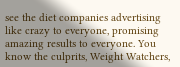see the diet companies advertising like crazy to everyone, promising amazing results to everyone. You know the culprits, Weight Watchers,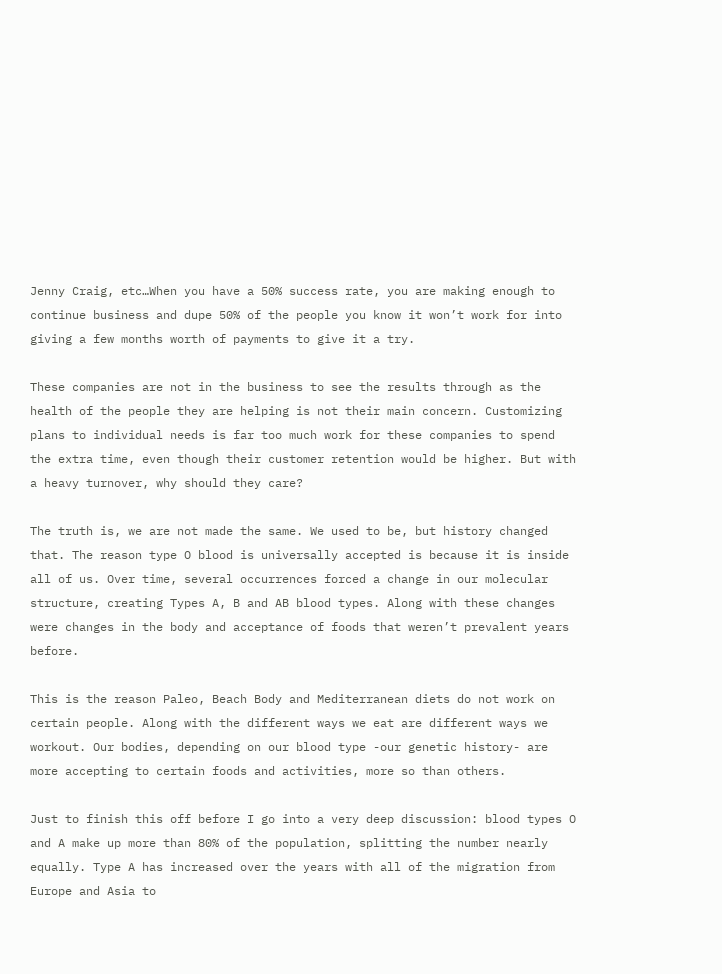Jenny Craig, etc…When you have a 50% success rate, you are making enough to continue business and dupe 50% of the people you know it won’t work for into giving a few months worth of payments to give it a try.

These companies are not in the business to see the results through as the health of the people they are helping is not their main concern. Customizing plans to individual needs is far too much work for these companies to spend the extra time, even though their customer retention would be higher. But with a heavy turnover, why should they care?

The truth is, we are not made the same. We used to be, but history changed that. The reason type O blood is universally accepted is because it is inside all of us. Over time, several occurrences forced a change in our molecular structure, creating Types A, B and AB blood types. Along with these changes were changes in the body and acceptance of foods that weren’t prevalent years before.

This is the reason Paleo, Beach Body and Mediterranean diets do not work on certain people. Along with the different ways we eat are different ways we workout. Our bodies, depending on our blood type -our genetic history- are more accepting to certain foods and activities, more so than others.

Just to finish this off before I go into a very deep discussion: blood types O and A make up more than 80% of the population, splitting the number nearly equally. Type A has increased over the years with all of the migration from Europe and Asia to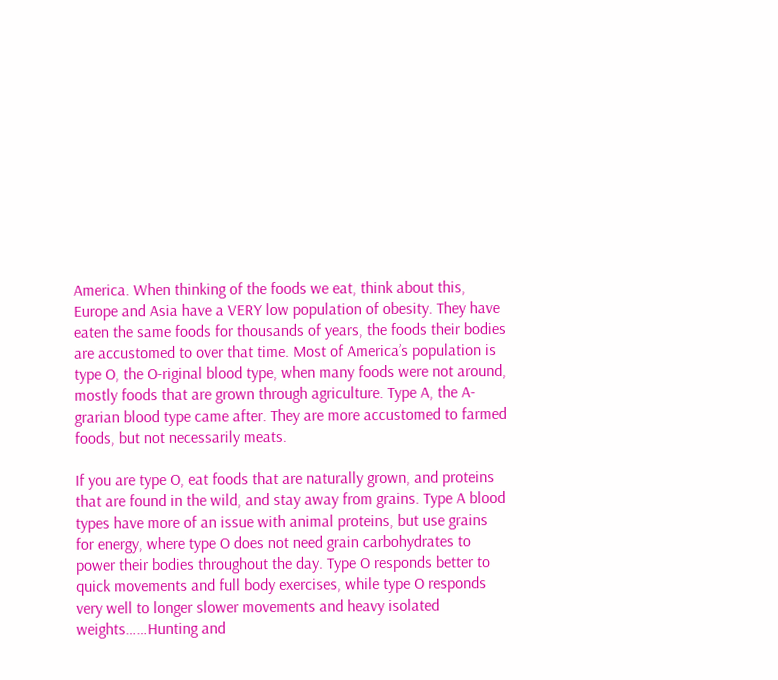America. When thinking of the foods we eat, think about this, Europe and Asia have a VERY low population of obesity. They have eaten the same foods for thousands of years, the foods their bodies are accustomed to over that time. Most of America’s population is type O, the O-riginal blood type, when many foods were not around, mostly foods that are grown through agriculture. Type A, the A-grarian blood type came after. They are more accustomed to farmed foods, but not necessarily meats.

If you are type O, eat foods that are naturally grown, and proteins that are found in the wild, and stay away from grains. Type A blood types have more of an issue with animal proteins, but use grains for energy, where type O does not need grain carbohydrates to power their bodies throughout the day. Type O responds better to quick movements and full body exercises, while type O responds very well to longer slower movements and heavy isolated weights……Hunting and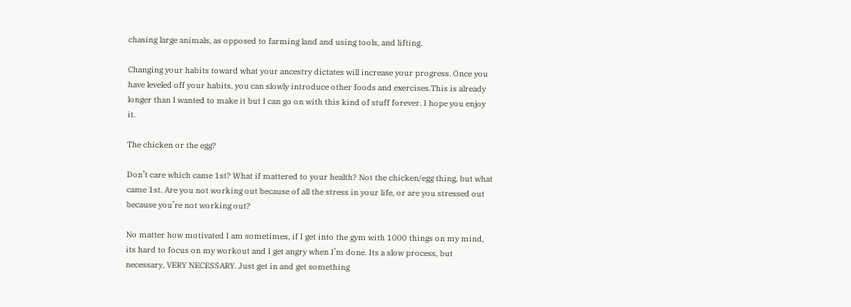chasing large animals, as opposed to farming land and using tools, and lifting.

Changing your habits toward what your ancestry dictates will increase your progress. Once you have leveled off your habits, you can slowly introduce other foods and exercises.This is already longer than I wanted to make it but I can go on with this kind of stuff forever. I hope you enjoy it.

The chicken or the egg?

Don’t care which came 1st? What if mattered to your health? Not the chicken/egg thing, but what came 1st. Are you not working out because of all the stress in your life, or are you stressed out because you’re not working out?

No matter how motivated I am sometimes, if I get into the gym with 1000 things on my mind, its hard to focus on my workout and I get angry when I’m done. Its a slow process, but necessary, VERY NECESSARY. Just get in and get something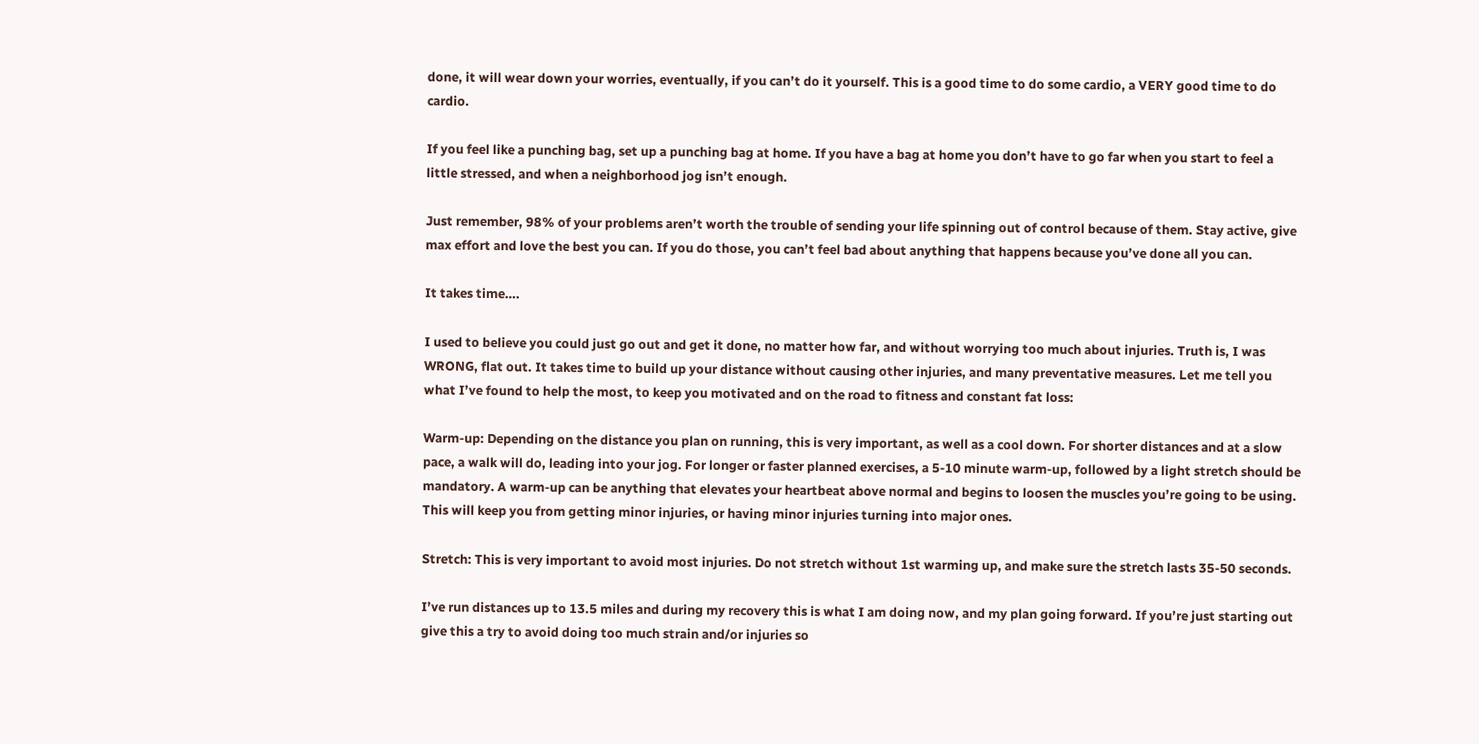done, it will wear down your worries, eventually, if you can’t do it yourself. This is a good time to do some cardio, a VERY good time to do cardio.

If you feel like a punching bag, set up a punching bag at home. If you have a bag at home you don’t have to go far when you start to feel a little stressed, and when a neighborhood jog isn’t enough.

Just remember, 98% of your problems aren’t worth the trouble of sending your life spinning out of control because of them. Stay active, give max effort and love the best you can. If you do those, you can’t feel bad about anything that happens because you’ve done all you can.

It takes time….

I used to believe you could just go out and get it done, no matter how far, and without worrying too much about injuries. Truth is, I was WRONG, flat out. It takes time to build up your distance without causing other injuries, and many preventative measures. Let me tell you what I’ve found to help the most, to keep you motivated and on the road to fitness and constant fat loss:

Warm-up: Depending on the distance you plan on running, this is very important, as well as a cool down. For shorter distances and at a slow pace, a walk will do, leading into your jog. For longer or faster planned exercises, a 5-10 minute warm-up, followed by a light stretch should be mandatory. A warm-up can be anything that elevates your heartbeat above normal and begins to loosen the muscles you’re going to be using. This will keep you from getting minor injuries, or having minor injuries turning into major ones.

Stretch: This is very important to avoid most injuries. Do not stretch without 1st warming up, and make sure the stretch lasts 35-50 seconds.

I’ve run distances up to 13.5 miles and during my recovery this is what I am doing now, and my plan going forward. If you’re just starting out give this a try to avoid doing too much strain and/or injuries so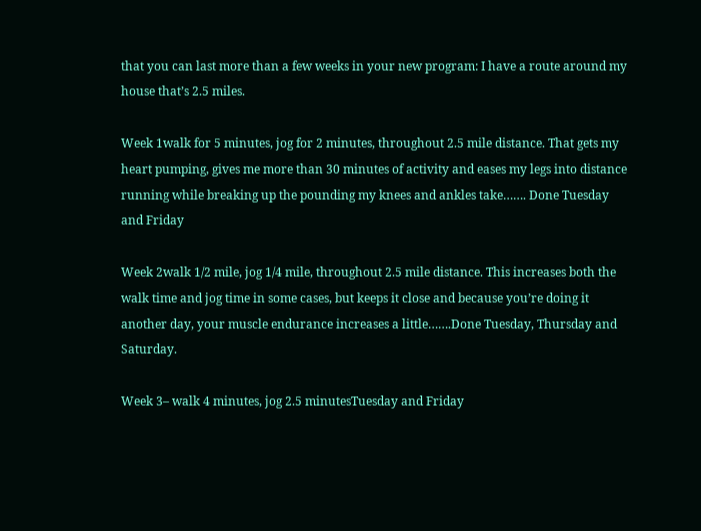that you can last more than a few weeks in your new program: I have a route around my house that’s 2.5 miles.

Week 1walk for 5 minutes, jog for 2 minutes, throughout 2.5 mile distance. That gets my heart pumping, gives me more than 30 minutes of activity and eases my legs into distance running while breaking up the pounding my knees and ankles take……. Done Tuesday and Friday

Week 2walk 1/2 mile, jog 1/4 mile, throughout 2.5 mile distance. This increases both the walk time and jog time in some cases, but keeps it close and because you’re doing it another day, your muscle endurance increases a little…….Done Tuesday, Thursday and Saturday.

Week 3– walk 4 minutes, jog 2.5 minutesTuesday and Friday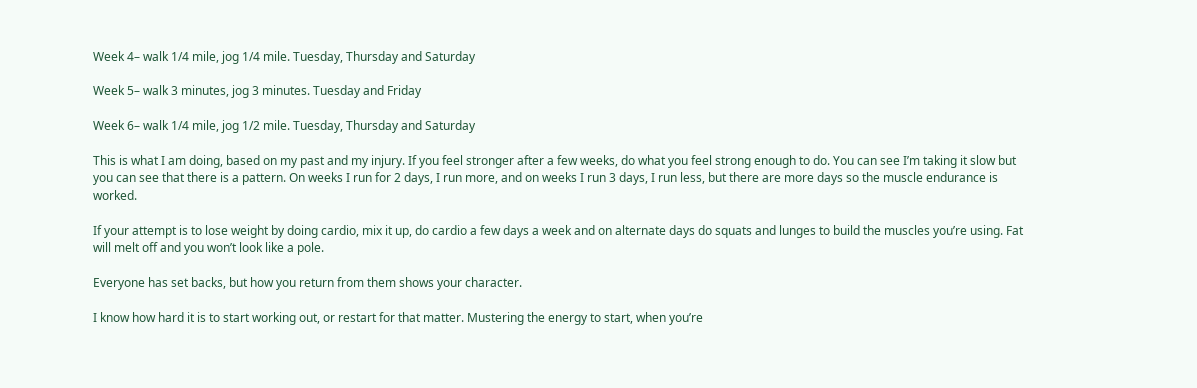Week 4– walk 1/4 mile, jog 1/4 mile. Tuesday, Thursday and Saturday

Week 5– walk 3 minutes, jog 3 minutes. Tuesday and Friday

Week 6– walk 1/4 mile, jog 1/2 mile. Tuesday, Thursday and Saturday

This is what I am doing, based on my past and my injury. If you feel stronger after a few weeks, do what you feel strong enough to do. You can see I’m taking it slow but you can see that there is a pattern. On weeks I run for 2 days, I run more, and on weeks I run 3 days, I run less, but there are more days so the muscle endurance is worked.

If your attempt is to lose weight by doing cardio, mix it up, do cardio a few days a week and on alternate days do squats and lunges to build the muscles you’re using. Fat will melt off and you won’t look like a pole.

Everyone has set backs, but how you return from them shows your character.

I know how hard it is to start working out, or restart for that matter. Mustering the energy to start, when you’re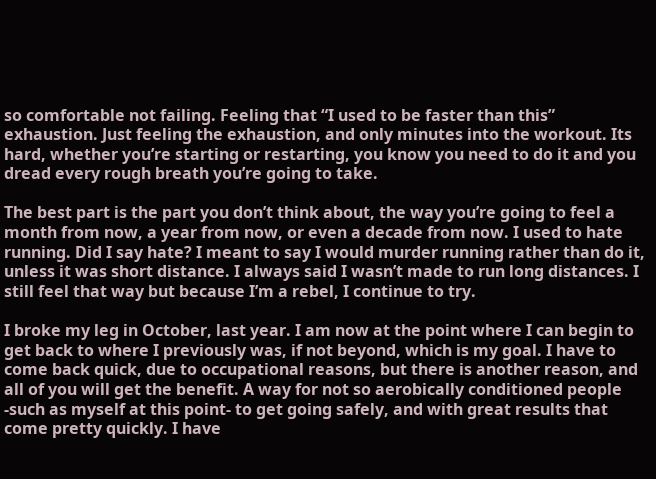so comfortable not failing. Feeling that “I used to be faster than this” exhaustion. Just feeling the exhaustion, and only minutes into the workout. Its hard, whether you’re starting or restarting, you know you need to do it and you dread every rough breath you’re going to take.

The best part is the part you don’t think about, the way you’re going to feel a month from now, a year from now, or even a decade from now. I used to hate running. Did I say hate? I meant to say I would murder running rather than do it, unless it was short distance. I always said I wasn’t made to run long distances. I still feel that way but because I’m a rebel, I continue to try.

I broke my leg in October, last year. I am now at the point where I can begin to get back to where I previously was, if not beyond, which is my goal. I have to come back quick, due to occupational reasons, but there is another reason, and all of you will get the benefit. A way for not so aerobically conditioned people -such as myself at this point- to get going safely, and with great results that come pretty quickly. I have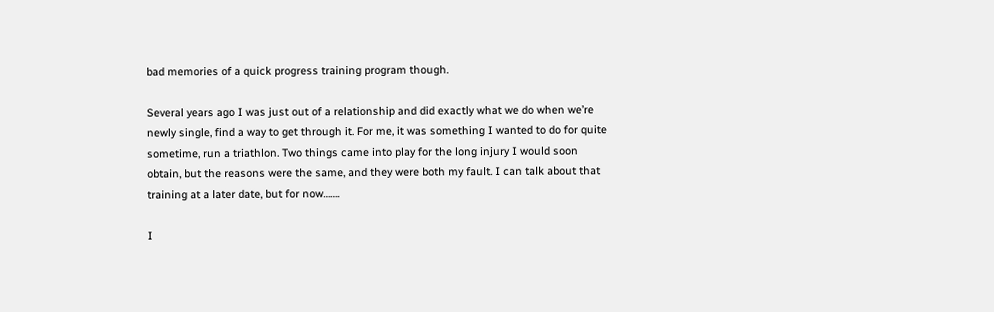bad memories of a quick progress training program though.

Several years ago I was just out of a relationship and did exactly what we do when we’re newly single, find a way to get through it. For me, it was something I wanted to do for quite sometime, run a triathlon. Two things came into play for the long injury I would soon obtain, but the reasons were the same, and they were both my fault. I can talk about that training at a later date, but for now…….

I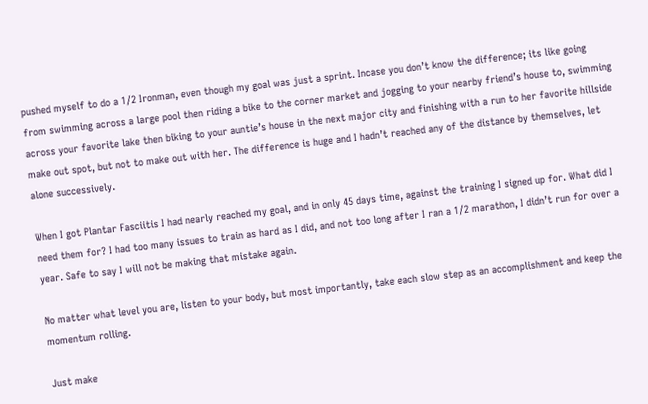pushed myself to do a 1/2 Ironman, even though my goal was just a sprint. Incase you don’t know the difference; its like going from swimming across a large pool then riding a bike to the corner market and jogging to your nearby friend’s house to, swimming across your favorite lake then biking to your auntie’s house in the next major city and finishing with a run to her favorite hillside make out spot, but not to make out with her. The difference is huge and I hadn’t reached any of the distance by themselves, let alone successively.

When I got Plantar Fasciitis I had nearly reached my goal, and in only 45 days time, against the training I signed up for. What did I need them for? I had too many issues to train as hard as I did, and not too long after I ran a 1/2 marathon, I didn’t run for over a year. Safe to say I will not be making that mistake again.

No matter what level you are, listen to your body, but most importantly, take each slow step as an accomplishment and keep the momentum rolling.

Just make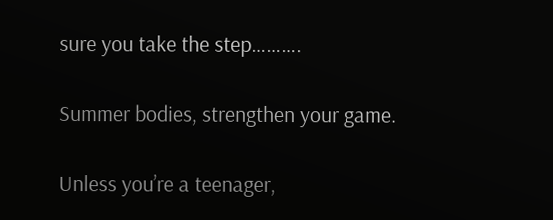sure you take the step……….

Summer bodies, strengthen your game.

Unless you’re a teenager,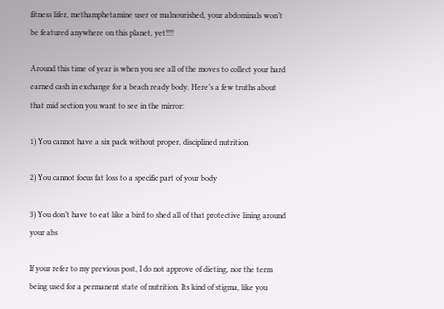fitness lifer, methamphetamine user or malnourished, your abdominals won’t be featured anywhere on this planet, yet!!!!

Around this time of year is when you see all of the moves to collect your hard earned cash in exchange for a beach ready body. Here’s a few truths about that mid section you want to see in the mirror:

1) You cannot have a six pack without proper, disciplined nutrition

2) You cannot focus fat loss to a specific part of your body

3) You don’t have to eat like a bird to shed all of that protective lining around your abs

If your refer to my previous post, I do not approve of dieting, nor the term being used for a permanent state of nutrition. Its kind of stigma, like you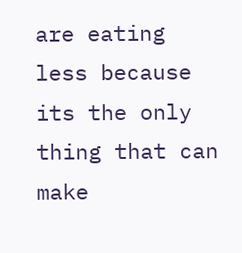are eating less because its the only thing that can make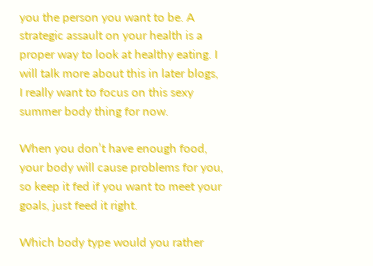you the person you want to be. A strategic assault on your health is a proper way to look at healthy eating. I will talk more about this in later blogs, I really want to focus on this sexy summer body thing for now.

When you don’t have enough food, your body will cause problems for you, so keep it fed if you want to meet your goals, just feed it right.

Which body type would you rather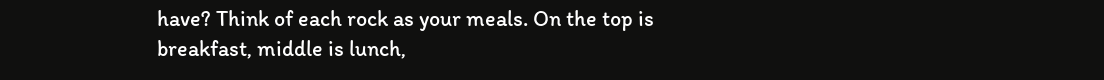have? Think of each rock as your meals. On the top is breakfast, middle is lunch,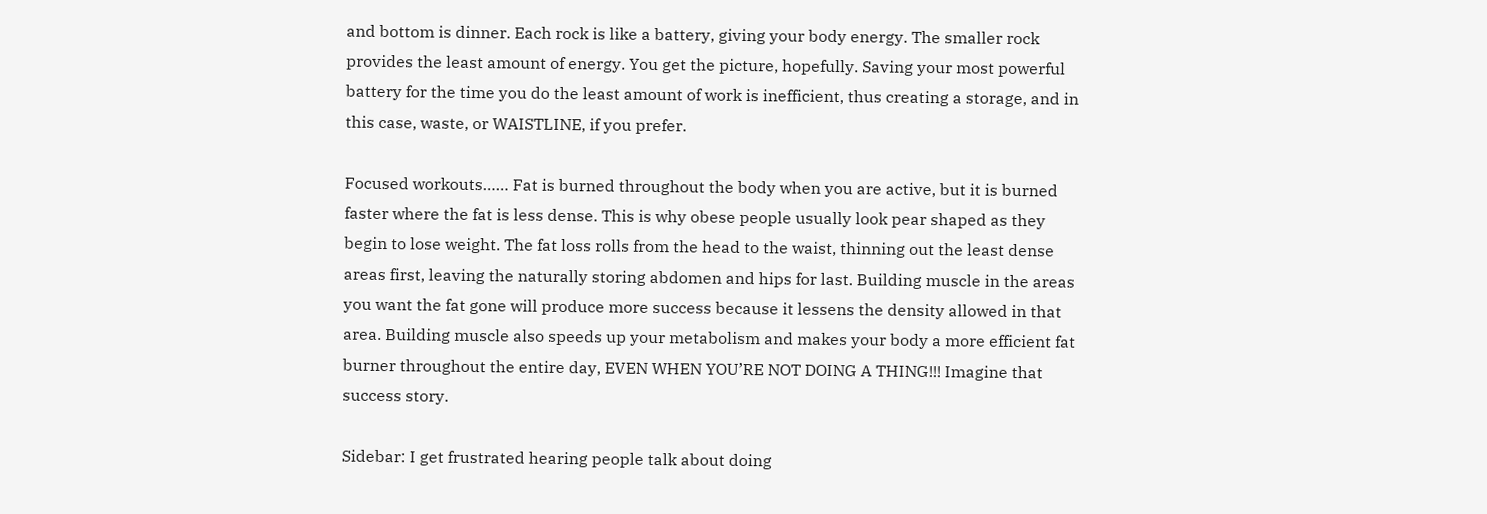and bottom is dinner. Each rock is like a battery, giving your body energy. The smaller rock provides the least amount of energy. You get the picture, hopefully. Saving your most powerful battery for the time you do the least amount of work is inefficient, thus creating a storage, and in this case, waste, or WAISTLINE, if you prefer.

Focused workouts…… Fat is burned throughout the body when you are active, but it is burned faster where the fat is less dense. This is why obese people usually look pear shaped as they begin to lose weight. The fat loss rolls from the head to the waist, thinning out the least dense areas first, leaving the naturally storing abdomen and hips for last. Building muscle in the areas you want the fat gone will produce more success because it lessens the density allowed in that area. Building muscle also speeds up your metabolism and makes your body a more efficient fat burner throughout the entire day, EVEN WHEN YOU’RE NOT DOING A THING!!! Imagine that success story.

Sidebar: I get frustrated hearing people talk about doing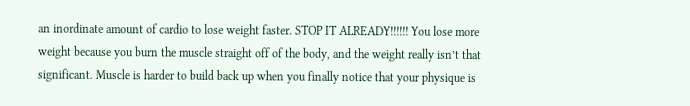an inordinate amount of cardio to lose weight faster. STOP IT ALREADY!!!!!! You lose more weight because you burn the muscle straight off of the body, and the weight really isn’t that significant. Muscle is harder to build back up when you finally notice that your physique is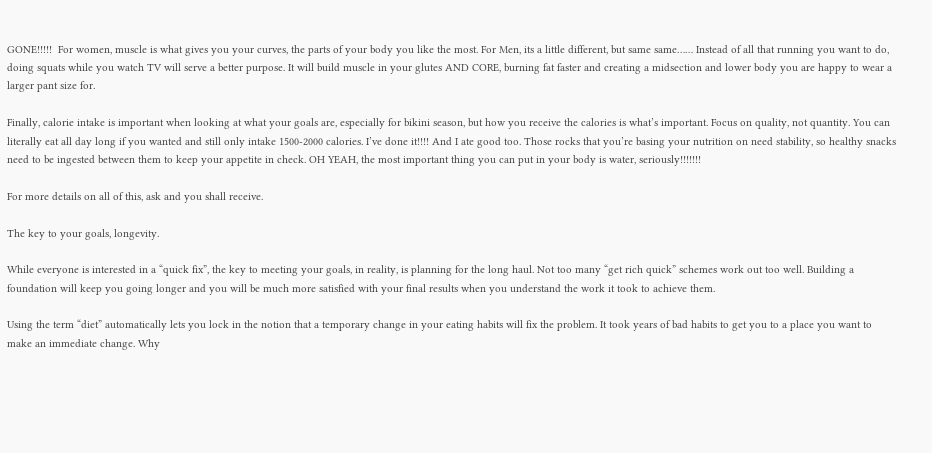GONE!!!!!  For women, muscle is what gives you your curves, the parts of your body you like the most. For Men, its a little different, but same same…… Instead of all that running you want to do, doing squats while you watch TV will serve a better purpose. It will build muscle in your glutes AND CORE, burning fat faster and creating a midsection and lower body you are happy to wear a larger pant size for.

Finally, calorie intake is important when looking at what your goals are, especially for bikini season, but how you receive the calories is what’s important. Focus on quality, not quantity. You can literally eat all day long if you wanted and still only intake 1500-2000 calories. I’ve done it!!!! And I ate good too. Those rocks that you’re basing your nutrition on need stability, so healthy snacks need to be ingested between them to keep your appetite in check. OH YEAH, the most important thing you can put in your body is water, seriously!!!!!!!

For more details on all of this, ask and you shall receive.

The key to your goals, longevity.

While everyone is interested in a “quick fix”, the key to meeting your goals, in reality, is planning for the long haul. Not too many “get rich quick” schemes work out too well. Building a foundation will keep you going longer and you will be much more satisfied with your final results when you understand the work it took to achieve them.

Using the term “diet” automatically lets you lock in the notion that a temporary change in your eating habits will fix the problem. It took years of bad habits to get you to a place you want to make an immediate change. Why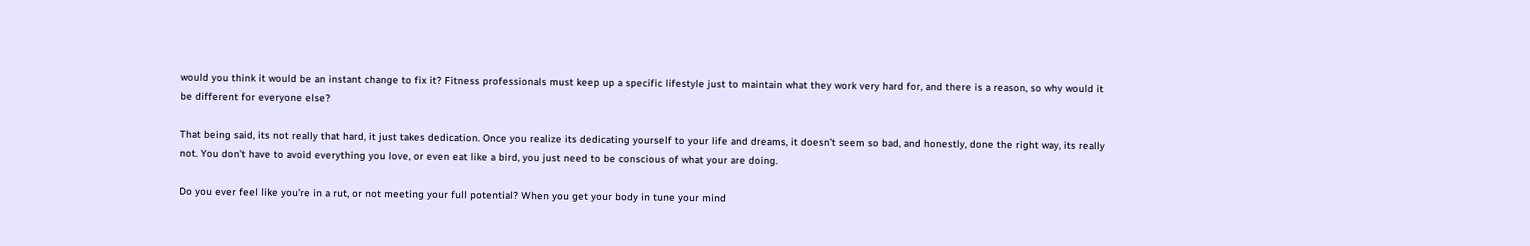would you think it would be an instant change to fix it? Fitness professionals must keep up a specific lifestyle just to maintain what they work very hard for, and there is a reason, so why would it be different for everyone else?

That being said, its not really that hard, it just takes dedication. Once you realize its dedicating yourself to your life and dreams, it doesn’t seem so bad, and honestly, done the right way, its really not. You don’t have to avoid everything you love, or even eat like a bird, you just need to be conscious of what your are doing.

Do you ever feel like you’re in a rut, or not meeting your full potential? When you get your body in tune your mind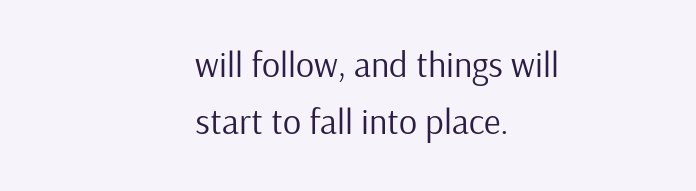will follow, and things will start to fall into place.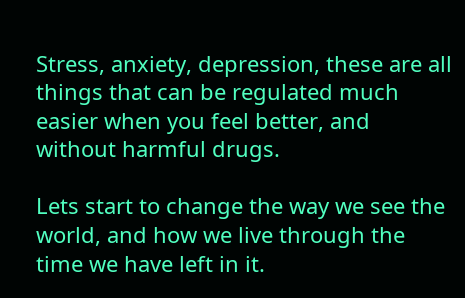Stress, anxiety, depression, these are all things that can be regulated much easier when you feel better, and without harmful drugs.

Lets start to change the way we see the world, and how we live through the time we have left in it.